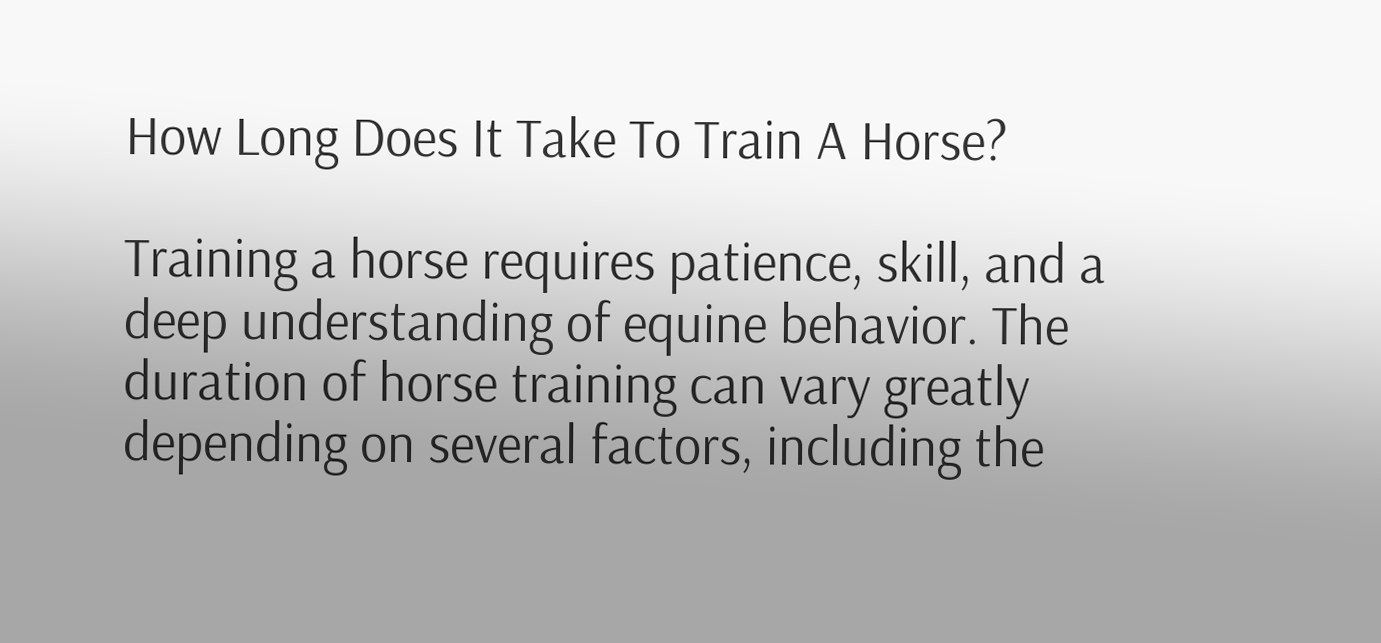How Long Does It Take To Train A Horse?

Training a horse requires patience, skill, and a deep understanding of equine behavior. The duration of horse training can vary greatly depending on several factors, including the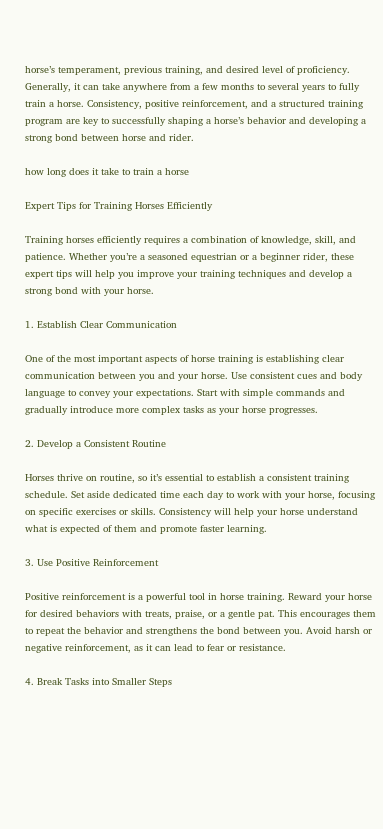horse’s temperament, previous training, and desired level of proficiency. Generally, it can take anywhere from a few months to several years to fully train a horse. Consistency, positive reinforcement, and a structured training program are key to successfully shaping a horse’s behavior and developing a strong bond between horse and rider.

how long does it take to train a horse

Expert Tips for Training Horses Efficiently

Training horses efficiently requires a combination of knowledge, skill, and patience. Whether you’re a seasoned equestrian or a beginner rider, these expert tips will help you improve your training techniques and develop a strong bond with your horse.

1. Establish Clear Communication

One of the most important aspects of horse training is establishing clear communication between you and your horse. Use consistent cues and body language to convey your expectations. Start with simple commands and gradually introduce more complex tasks as your horse progresses.

2. Develop a Consistent Routine

Horses thrive on routine, so it’s essential to establish a consistent training schedule. Set aside dedicated time each day to work with your horse, focusing on specific exercises or skills. Consistency will help your horse understand what is expected of them and promote faster learning.

3. Use Positive Reinforcement

Positive reinforcement is a powerful tool in horse training. Reward your horse for desired behaviors with treats, praise, or a gentle pat. This encourages them to repeat the behavior and strengthens the bond between you. Avoid harsh or negative reinforcement, as it can lead to fear or resistance.

4. Break Tasks into Smaller Steps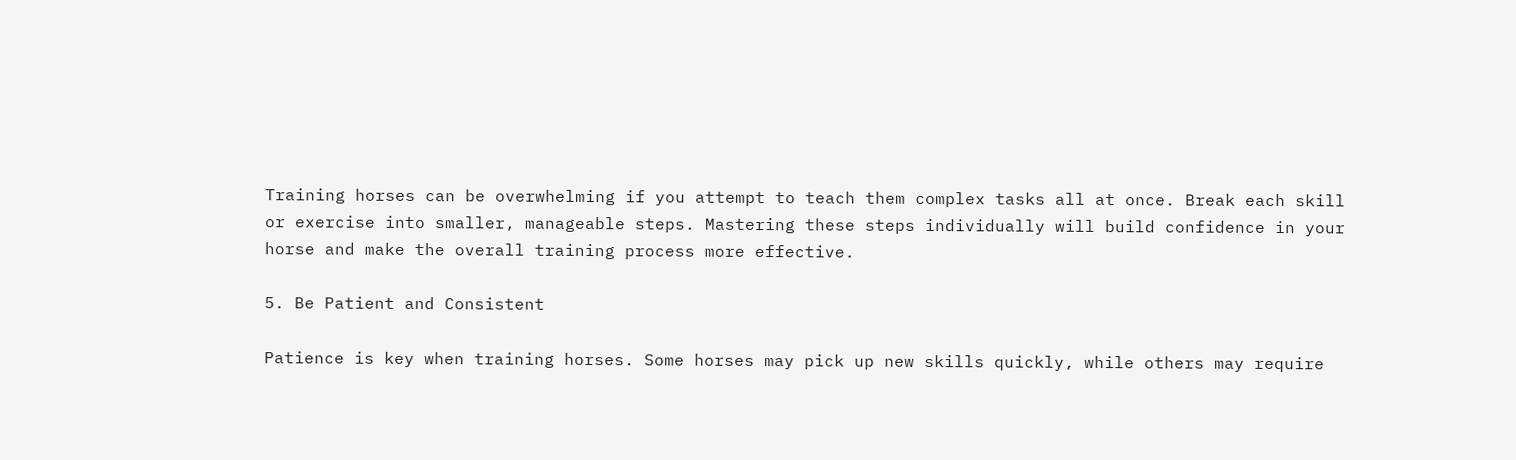Training horses can be overwhelming if you attempt to teach them complex tasks all at once. Break each skill or exercise into smaller, manageable steps. Mastering these steps individually will build confidence in your horse and make the overall training process more effective.

5. Be Patient and Consistent

Patience is key when training horses. Some horses may pick up new skills quickly, while others may require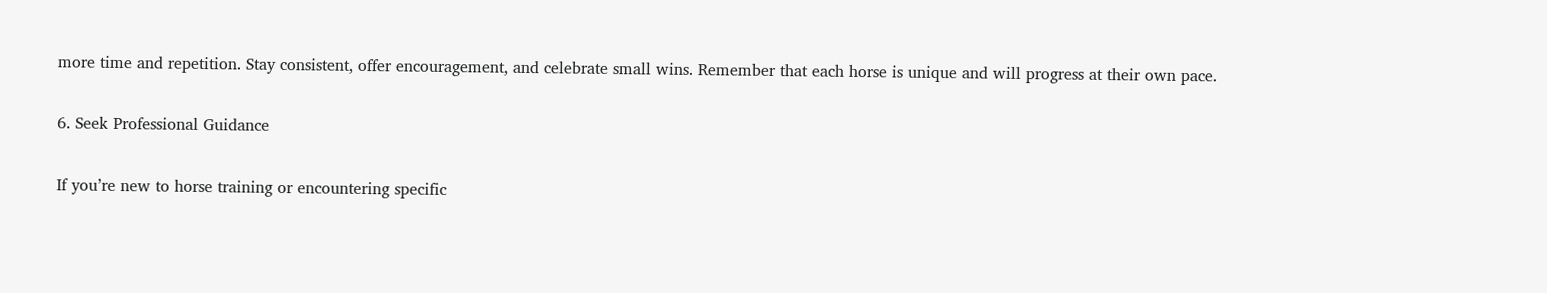more time and repetition. Stay consistent, offer encouragement, and celebrate small wins. Remember that each horse is unique and will progress at their own pace.

6. Seek Professional Guidance

If you’re new to horse training or encountering specific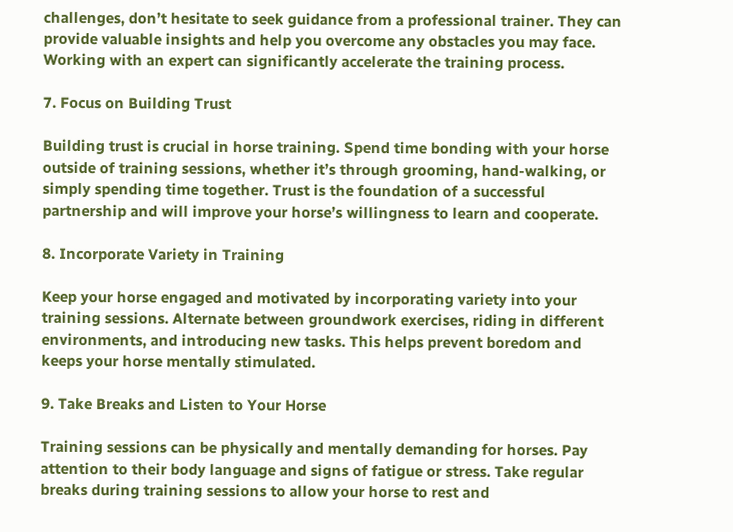challenges, don’t hesitate to seek guidance from a professional trainer. They can provide valuable insights and help you overcome any obstacles you may face. Working with an expert can significantly accelerate the training process.

7. Focus on Building Trust

Building trust is crucial in horse training. Spend time bonding with your horse outside of training sessions, whether it’s through grooming, hand-walking, or simply spending time together. Trust is the foundation of a successful partnership and will improve your horse’s willingness to learn and cooperate.

8. Incorporate Variety in Training

Keep your horse engaged and motivated by incorporating variety into your training sessions. Alternate between groundwork exercises, riding in different environments, and introducing new tasks. This helps prevent boredom and keeps your horse mentally stimulated.

9. Take Breaks and Listen to Your Horse

Training sessions can be physically and mentally demanding for horses. Pay attention to their body language and signs of fatigue or stress. Take regular breaks during training sessions to allow your horse to rest and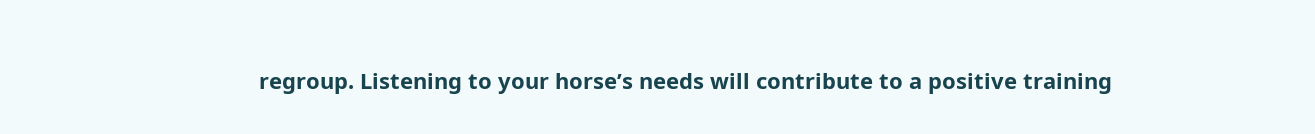regroup. Listening to your horse’s needs will contribute to a positive training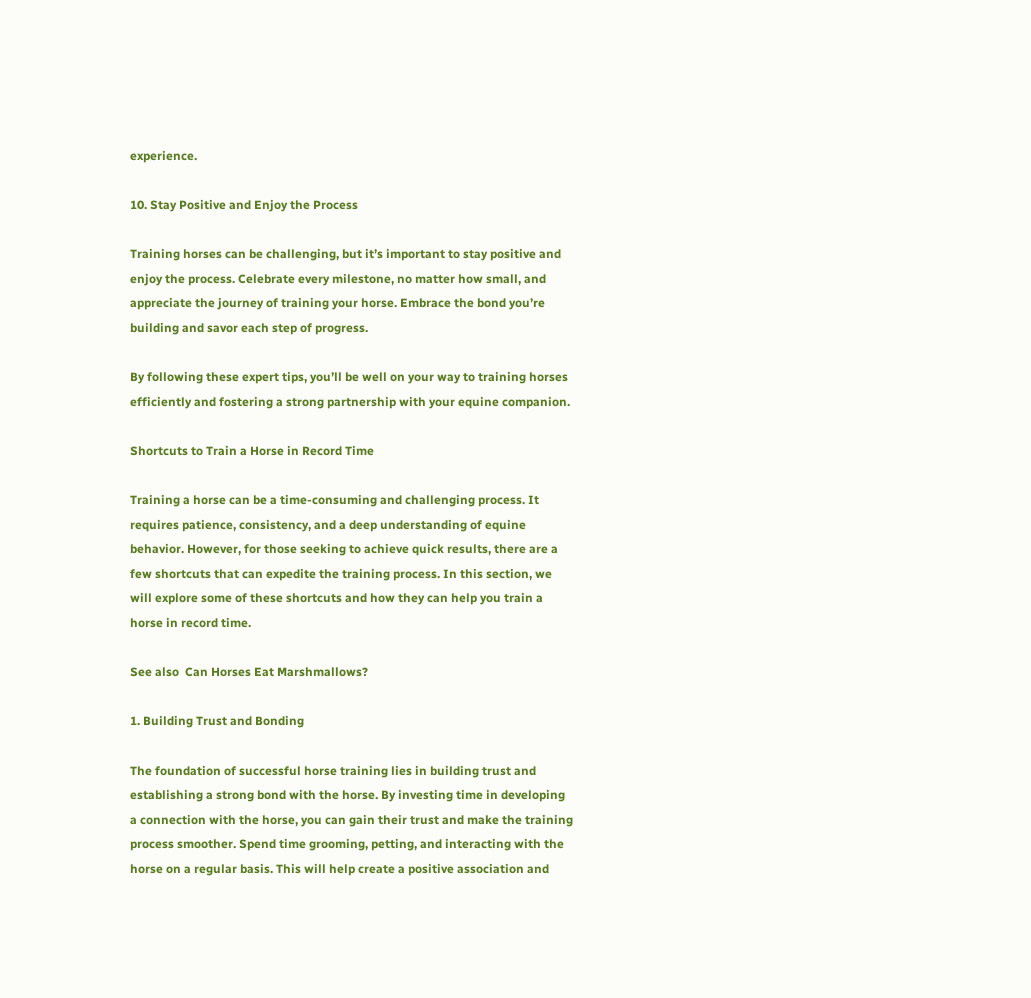experience.

10. Stay Positive and Enjoy the Process

Training horses can be challenging, but it’s important to stay positive and enjoy the process. Celebrate every milestone, no matter how small, and appreciate the journey of training your horse. Embrace the bond you’re building and savor each step of progress.

By following these expert tips, you’ll be well on your way to training horses efficiently and fostering a strong partnership with your equine companion.

Shortcuts to Train a Horse in Record Time

Training a horse can be a time-consuming and challenging process. It requires patience, consistency, and a deep understanding of equine behavior. However, for those seeking to achieve quick results, there are a few shortcuts that can expedite the training process. In this section, we will explore some of these shortcuts and how they can help you train a horse in record time.

See also  Can Horses Eat Marshmallows?

1. Building Trust and Bonding

The foundation of successful horse training lies in building trust and establishing a strong bond with the horse. By investing time in developing a connection with the horse, you can gain their trust and make the training process smoother. Spend time grooming, petting, and interacting with the horse on a regular basis. This will help create a positive association and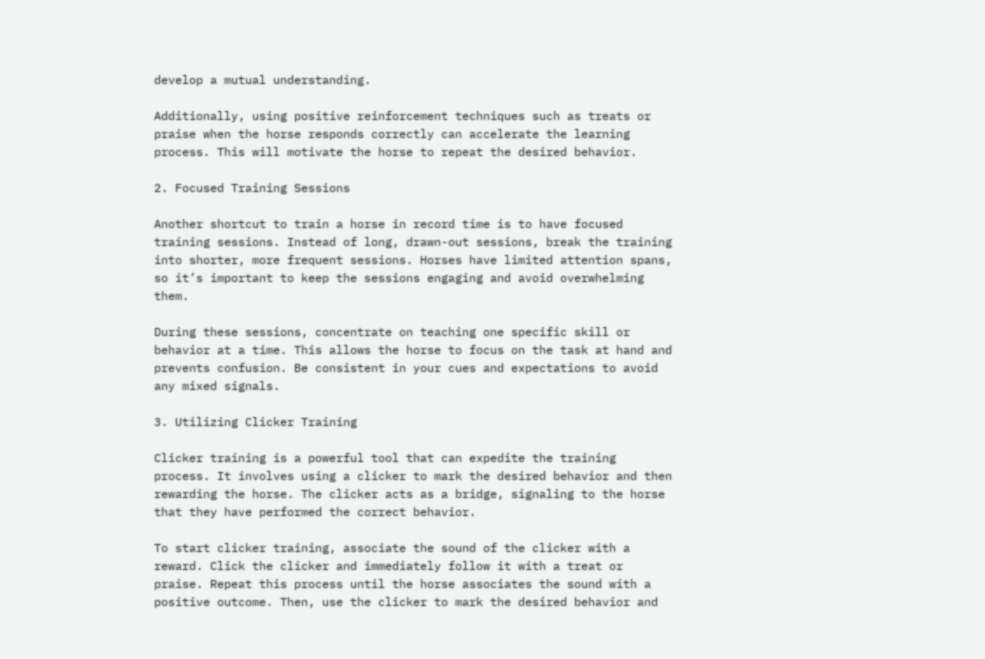develop a mutual understanding.

Additionally, using positive reinforcement techniques such as treats or praise when the horse responds correctly can accelerate the learning process. This will motivate the horse to repeat the desired behavior.

2. Focused Training Sessions

Another shortcut to train a horse in record time is to have focused training sessions. Instead of long, drawn-out sessions, break the training into shorter, more frequent sessions. Horses have limited attention spans, so it’s important to keep the sessions engaging and avoid overwhelming them.

During these sessions, concentrate on teaching one specific skill or behavior at a time. This allows the horse to focus on the task at hand and prevents confusion. Be consistent in your cues and expectations to avoid any mixed signals.

3. Utilizing Clicker Training

Clicker training is a powerful tool that can expedite the training process. It involves using a clicker to mark the desired behavior and then rewarding the horse. The clicker acts as a bridge, signaling to the horse that they have performed the correct behavior.

To start clicker training, associate the sound of the clicker with a reward. Click the clicker and immediately follow it with a treat or praise. Repeat this process until the horse associates the sound with a positive outcome. Then, use the clicker to mark the desired behavior and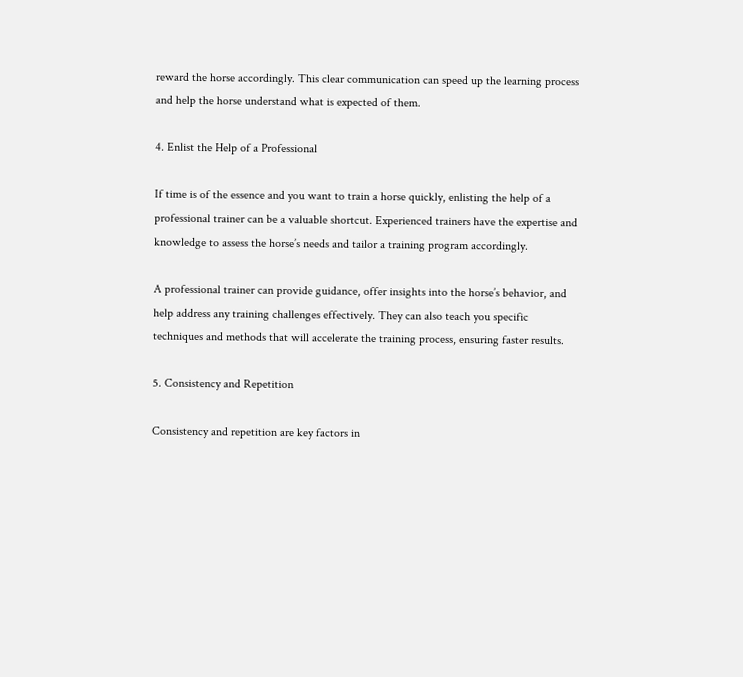reward the horse accordingly. This clear communication can speed up the learning process and help the horse understand what is expected of them.

4. Enlist the Help of a Professional

If time is of the essence and you want to train a horse quickly, enlisting the help of a professional trainer can be a valuable shortcut. Experienced trainers have the expertise and knowledge to assess the horse’s needs and tailor a training program accordingly.

A professional trainer can provide guidance, offer insights into the horse’s behavior, and help address any training challenges effectively. They can also teach you specific techniques and methods that will accelerate the training process, ensuring faster results.

5. Consistency and Repetition

Consistency and repetition are key factors in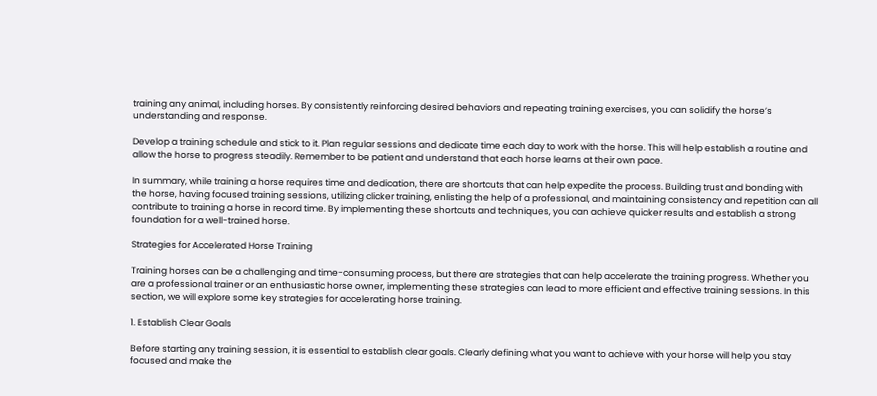training any animal, including horses. By consistently reinforcing desired behaviors and repeating training exercises, you can solidify the horse’s understanding and response.

Develop a training schedule and stick to it. Plan regular sessions and dedicate time each day to work with the horse. This will help establish a routine and allow the horse to progress steadily. Remember to be patient and understand that each horse learns at their own pace.

In summary, while training a horse requires time and dedication, there are shortcuts that can help expedite the process. Building trust and bonding with the horse, having focused training sessions, utilizing clicker training, enlisting the help of a professional, and maintaining consistency and repetition can all contribute to training a horse in record time. By implementing these shortcuts and techniques, you can achieve quicker results and establish a strong foundation for a well-trained horse.

Strategies for Accelerated Horse Training

Training horses can be a challenging and time-consuming process, but there are strategies that can help accelerate the training progress. Whether you are a professional trainer or an enthusiastic horse owner, implementing these strategies can lead to more efficient and effective training sessions. In this section, we will explore some key strategies for accelerating horse training.

1. Establish Clear Goals

Before starting any training session, it is essential to establish clear goals. Clearly defining what you want to achieve with your horse will help you stay focused and make the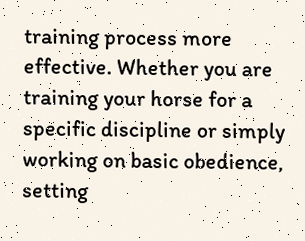training process more effective. Whether you are training your horse for a specific discipline or simply working on basic obedience, setting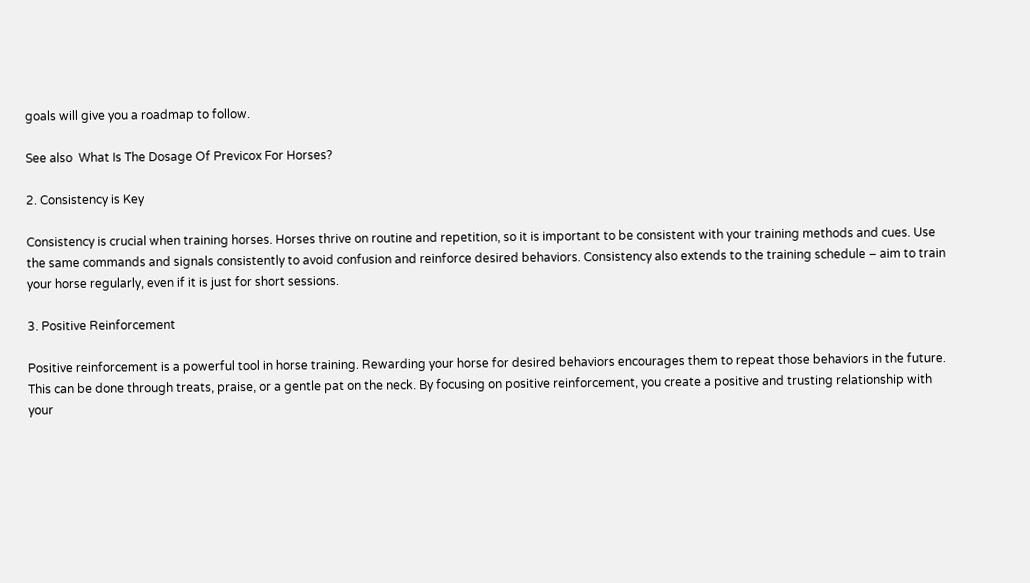goals will give you a roadmap to follow.

See also  What Is The Dosage Of Previcox For Horses?

2. Consistency is Key

Consistency is crucial when training horses. Horses thrive on routine and repetition, so it is important to be consistent with your training methods and cues. Use the same commands and signals consistently to avoid confusion and reinforce desired behaviors. Consistency also extends to the training schedule – aim to train your horse regularly, even if it is just for short sessions.

3. Positive Reinforcement

Positive reinforcement is a powerful tool in horse training. Rewarding your horse for desired behaviors encourages them to repeat those behaviors in the future. This can be done through treats, praise, or a gentle pat on the neck. By focusing on positive reinforcement, you create a positive and trusting relationship with your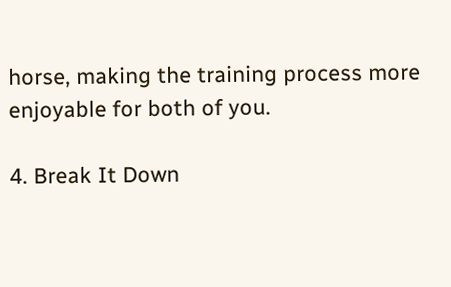horse, making the training process more enjoyable for both of you.

4. Break It Down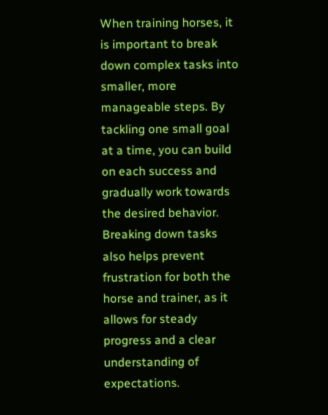When training horses, it is important to break down complex tasks into smaller, more manageable steps. By tackling one small goal at a time, you can build on each success and gradually work towards the desired behavior. Breaking down tasks also helps prevent frustration for both the horse and trainer, as it allows for steady progress and a clear understanding of expectations.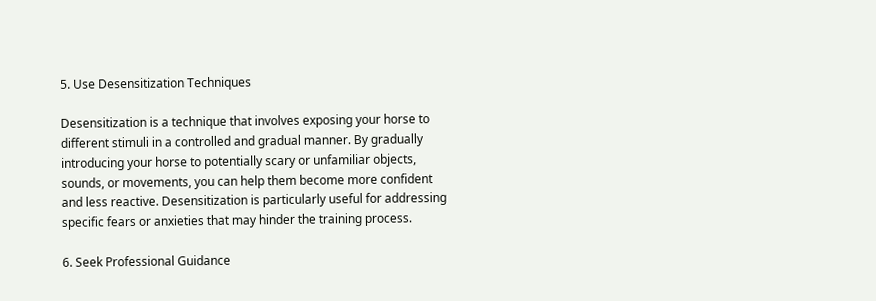5. Use Desensitization Techniques

Desensitization is a technique that involves exposing your horse to different stimuli in a controlled and gradual manner. By gradually introducing your horse to potentially scary or unfamiliar objects, sounds, or movements, you can help them become more confident and less reactive. Desensitization is particularly useful for addressing specific fears or anxieties that may hinder the training process.

6. Seek Professional Guidance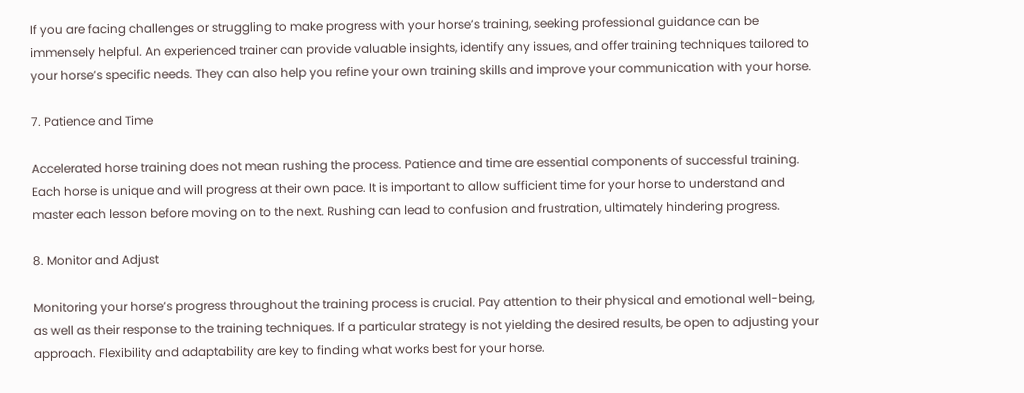If you are facing challenges or struggling to make progress with your horse’s training, seeking professional guidance can be immensely helpful. An experienced trainer can provide valuable insights, identify any issues, and offer training techniques tailored to your horse’s specific needs. They can also help you refine your own training skills and improve your communication with your horse.

7. Patience and Time

Accelerated horse training does not mean rushing the process. Patience and time are essential components of successful training. Each horse is unique and will progress at their own pace. It is important to allow sufficient time for your horse to understand and master each lesson before moving on to the next. Rushing can lead to confusion and frustration, ultimately hindering progress.

8. Monitor and Adjust

Monitoring your horse’s progress throughout the training process is crucial. Pay attention to their physical and emotional well-being, as well as their response to the training techniques. If a particular strategy is not yielding the desired results, be open to adjusting your approach. Flexibility and adaptability are key to finding what works best for your horse.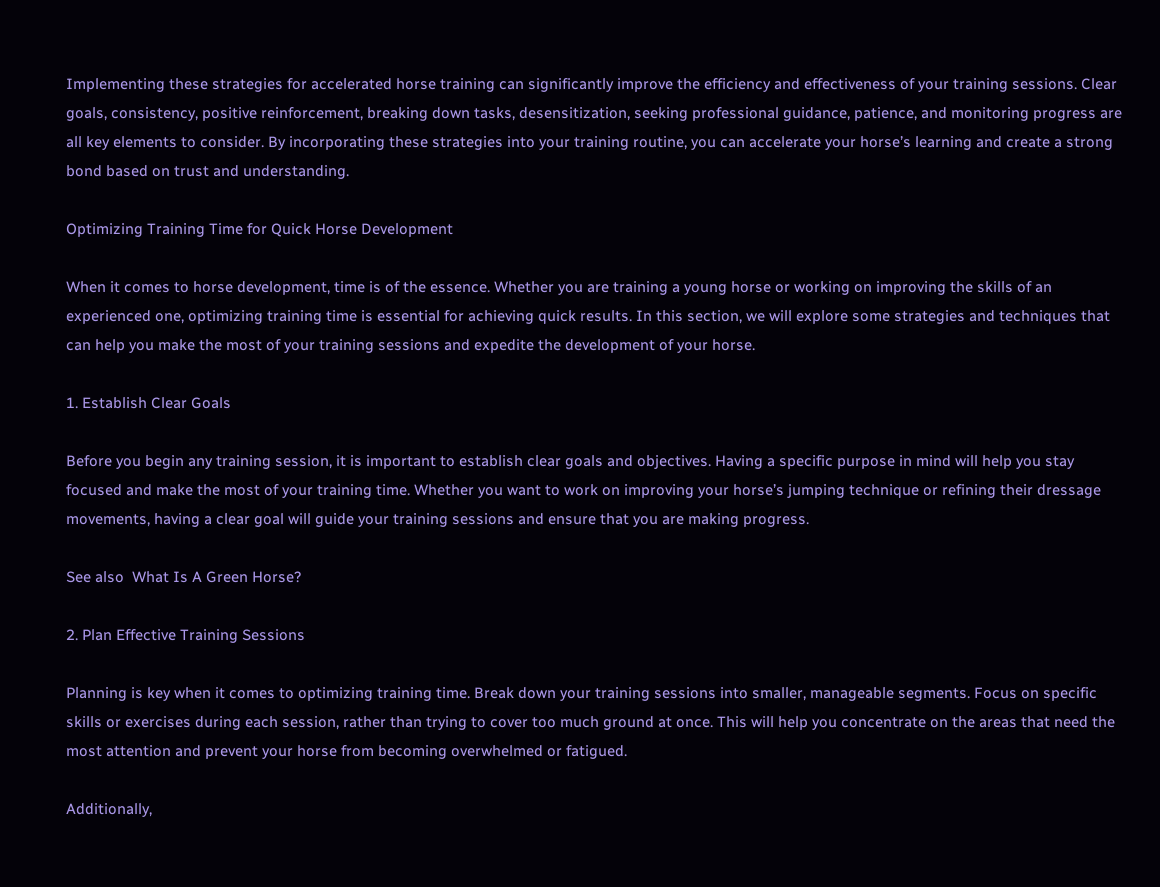Implementing these strategies for accelerated horse training can significantly improve the efficiency and effectiveness of your training sessions. Clear goals, consistency, positive reinforcement, breaking down tasks, desensitization, seeking professional guidance, patience, and monitoring progress are all key elements to consider. By incorporating these strategies into your training routine, you can accelerate your horse’s learning and create a strong bond based on trust and understanding.

Optimizing Training Time for Quick Horse Development

When it comes to horse development, time is of the essence. Whether you are training a young horse or working on improving the skills of an experienced one, optimizing training time is essential for achieving quick results. In this section, we will explore some strategies and techniques that can help you make the most of your training sessions and expedite the development of your horse.

1. Establish Clear Goals

Before you begin any training session, it is important to establish clear goals and objectives. Having a specific purpose in mind will help you stay focused and make the most of your training time. Whether you want to work on improving your horse’s jumping technique or refining their dressage movements, having a clear goal will guide your training sessions and ensure that you are making progress.

See also  What Is A Green Horse?

2. Plan Effective Training Sessions

Planning is key when it comes to optimizing training time. Break down your training sessions into smaller, manageable segments. Focus on specific skills or exercises during each session, rather than trying to cover too much ground at once. This will help you concentrate on the areas that need the most attention and prevent your horse from becoming overwhelmed or fatigued.

Additionally,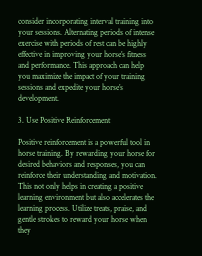consider incorporating interval training into your sessions. Alternating periods of intense exercise with periods of rest can be highly effective in improving your horse’s fitness and performance. This approach can help you maximize the impact of your training sessions and expedite your horse’s development.

3. Use Positive Reinforcement

Positive reinforcement is a powerful tool in horse training. By rewarding your horse for desired behaviors and responses, you can reinforce their understanding and motivation. This not only helps in creating a positive learning environment but also accelerates the learning process. Utilize treats, praise, and gentle strokes to reward your horse when they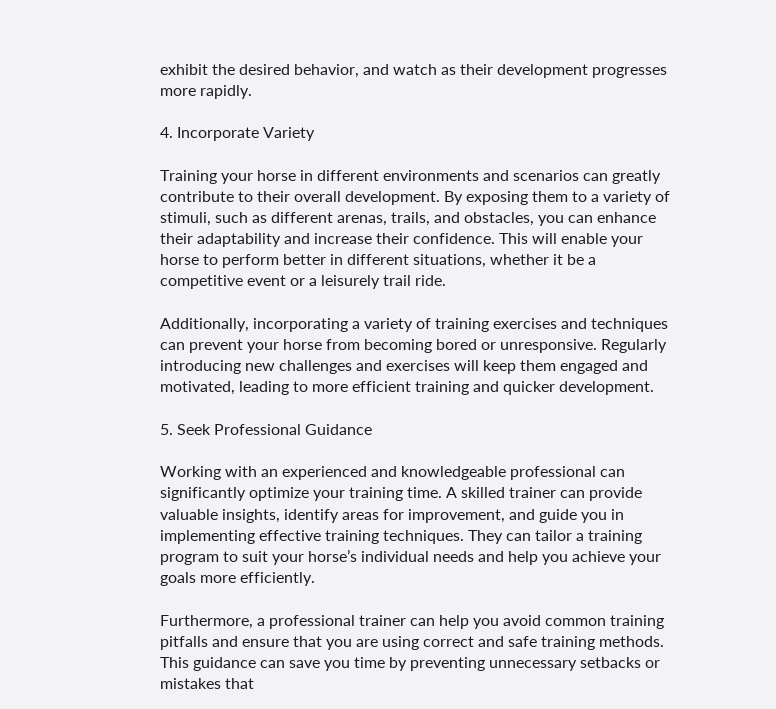exhibit the desired behavior, and watch as their development progresses more rapidly.

4. Incorporate Variety

Training your horse in different environments and scenarios can greatly contribute to their overall development. By exposing them to a variety of stimuli, such as different arenas, trails, and obstacles, you can enhance their adaptability and increase their confidence. This will enable your horse to perform better in different situations, whether it be a competitive event or a leisurely trail ride.

Additionally, incorporating a variety of training exercises and techniques can prevent your horse from becoming bored or unresponsive. Regularly introducing new challenges and exercises will keep them engaged and motivated, leading to more efficient training and quicker development.

5. Seek Professional Guidance

Working with an experienced and knowledgeable professional can significantly optimize your training time. A skilled trainer can provide valuable insights, identify areas for improvement, and guide you in implementing effective training techniques. They can tailor a training program to suit your horse’s individual needs and help you achieve your goals more efficiently.

Furthermore, a professional trainer can help you avoid common training pitfalls and ensure that you are using correct and safe training methods. This guidance can save you time by preventing unnecessary setbacks or mistakes that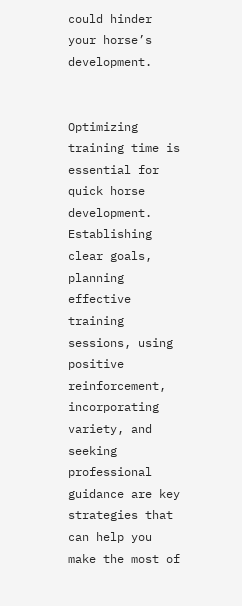could hinder your horse’s development.


Optimizing training time is essential for quick horse development. Establishing clear goals, planning effective training sessions, using positive reinforcement, incorporating variety, and seeking professional guidance are key strategies that can help you make the most of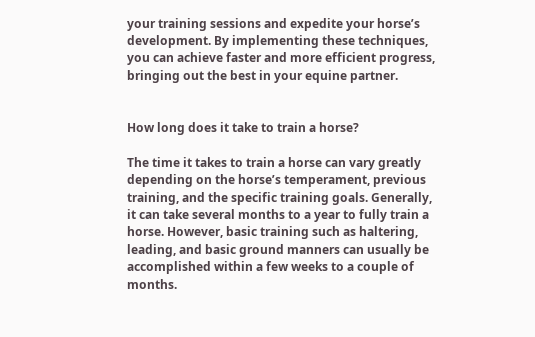your training sessions and expedite your horse’s development. By implementing these techniques, you can achieve faster and more efficient progress, bringing out the best in your equine partner.


How long does it take to train a horse?

The time it takes to train a horse can vary greatly depending on the horse’s temperament, previous training, and the specific training goals. Generally, it can take several months to a year to fully train a horse. However, basic training such as haltering, leading, and basic ground manners can usually be accomplished within a few weeks to a couple of months.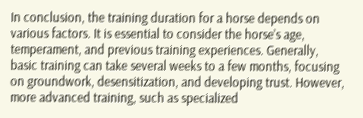In conclusion, the training duration for a horse depends on various factors. It is essential to consider the horse’s age, temperament, and previous training experiences. Generally, basic training can take several weeks to a few months, focusing on groundwork, desensitization, and developing trust. However, more advanced training, such as specialized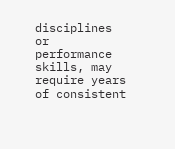disciplines or performance skills, may require years of consistent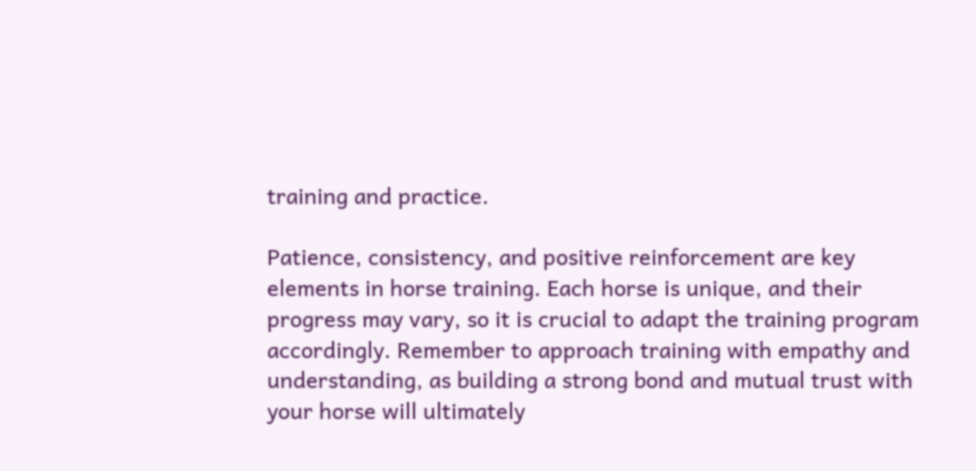training and practice.

Patience, consistency, and positive reinforcement are key elements in horse training. Each horse is unique, and their progress may vary, so it is crucial to adapt the training program accordingly. Remember to approach training with empathy and understanding, as building a strong bond and mutual trust with your horse will ultimately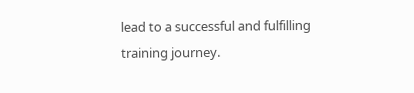lead to a successful and fulfilling training journey.